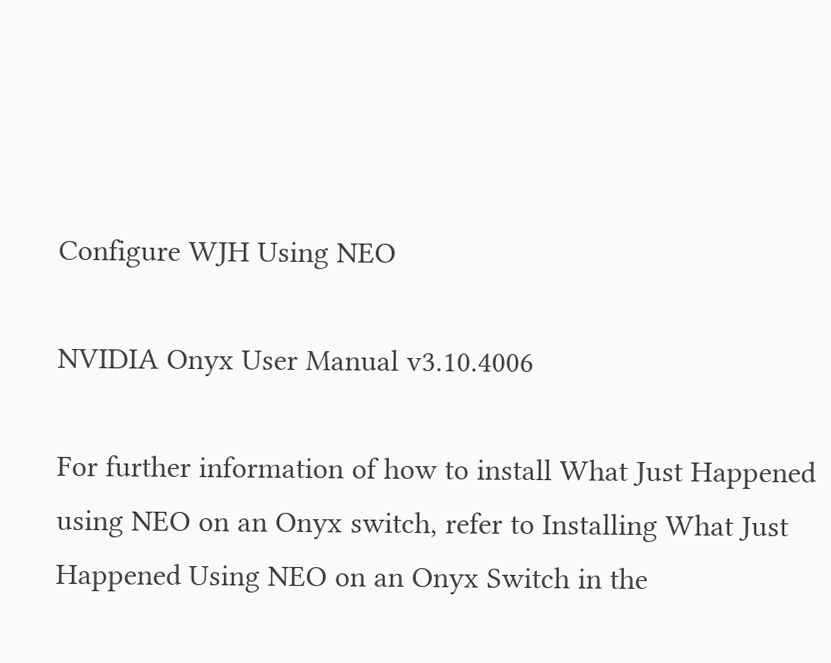Configure WJH Using NEO

NVIDIA Onyx User Manual v3.10.4006

For further information of how to install What Just Happened using NEO on an Onyx switch, refer to Installing What Just Happened Using NEO on an Onyx Switch in the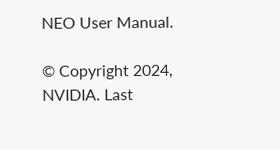NEO User Manual.

© Copyright 2024, NVIDIA. Last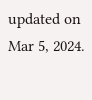updated on Mar 5, 2024.